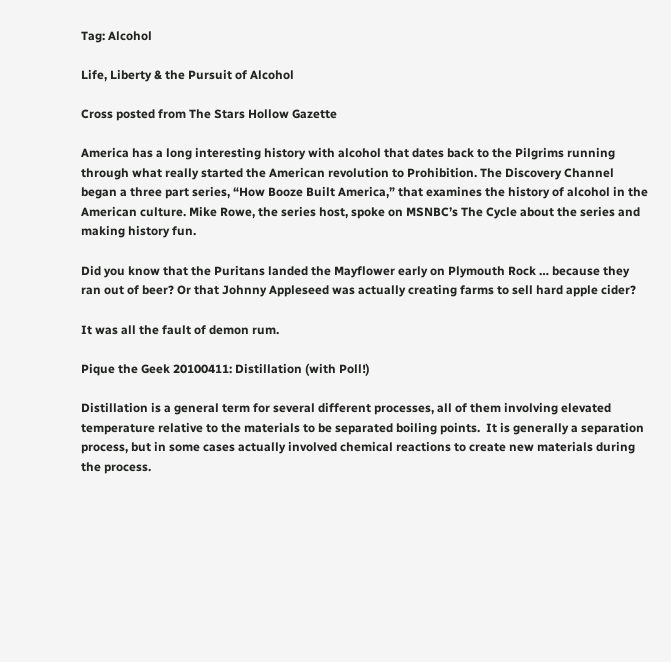Tag: Alcohol

Life, Liberty & the Pursuit of Alcohol

Cross posted from The Stars Hollow Gazette

America has a long interesting history with alcohol that dates back to the Pilgrims running through what really started the American revolution to Prohibition. The Discovery Channel began a three part series, “How Booze Built America,” that examines the history of alcohol in the American culture. Mike Rowe, the series host, spoke on MSNBC’s The Cycle about the series and making history fun.

Did you know that the Puritans landed the Mayflower early on Plymouth Rock … because they ran out of beer? Or that Johnny Appleseed was actually creating farms to sell hard apple cider?

It was all the fault of demon rum.

Pique the Geek 20100411: Distillation (with Poll!)

Distillation is a general term for several different processes, all of them involving elevated temperature relative to the materials to be separated boiling points.  It is generally a separation process, but in some cases actually involved chemical reactions to create new materials during the process.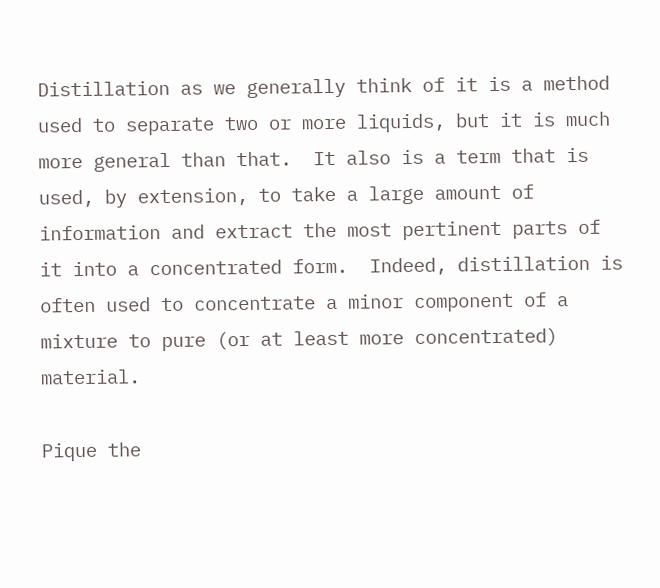Distillation as we generally think of it is a method used to separate two or more liquids, but it is much more general than that.  It also is a term that is used, by extension, to take a large amount of information and extract the most pertinent parts of it into a concentrated form.  Indeed, distillation is often used to concentrate a minor component of a mixture to pure (or at least more concentrated) material.

Pique the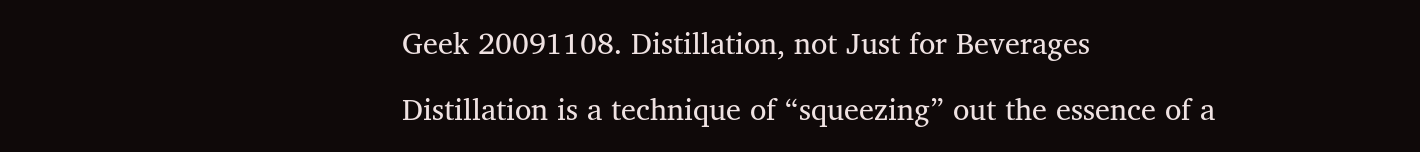Geek 20091108. Distillation, not Just for Beverages

Distillation is a technique of “squeezing” out the essence of a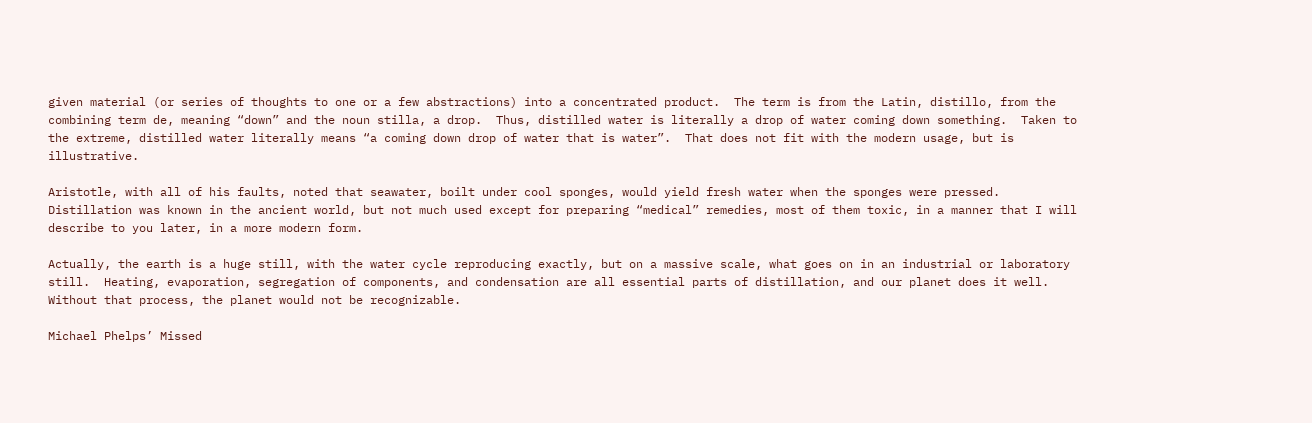given material (or series of thoughts to one or a few abstractions) into a concentrated product.  The term is from the Latin, distillo, from the combining term de, meaning “down” and the noun stilla, a drop.  Thus, distilled water is literally a drop of water coming down something.  Taken to the extreme, distilled water literally means “a coming down drop of water that is water”.  That does not fit with the modern usage, but is illustrative.

Aristotle, with all of his faults, noted that seawater, boilt under cool sponges, would yield fresh water when the sponges were pressed.  Distillation was known in the ancient world, but not much used except for preparing “medical” remedies, most of them toxic, in a manner that I will describe to you later, in a more modern form.

Actually, the earth is a huge still, with the water cycle reproducing exactly, but on a massive scale, what goes on in an industrial or laboratory still.  Heating, evaporation, segregation of components, and condensation are all essential parts of distillation, and our planet does it well.  Without that process, the planet would not be recognizable.

Michael Phelps’ Missed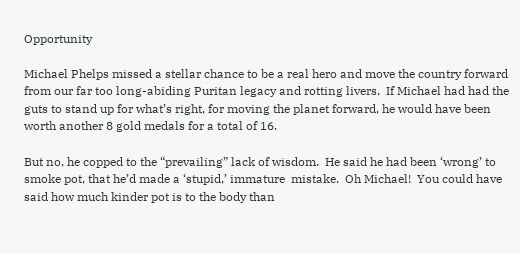Opportunity

Michael Phelps missed a stellar chance to be a real hero and move the country forward from our far too long-abiding Puritan legacy and rotting livers.  If Michael had had the guts to stand up for what’s right, for moving the planet forward, he would have been worth another 8 gold medals for a total of 16.

But no, he copped to the “prevailing” lack of wisdom.  He said he had been ‘wrong’ to smoke pot, that he’d made a ‘stupid,’ immature  mistake.  Oh Michael!  You could have said how much kinder pot is to the body than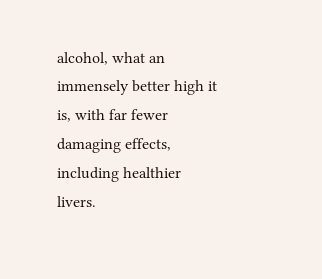alcohol, what an immensely better high it is, with far fewer damaging effects, including healthier livers.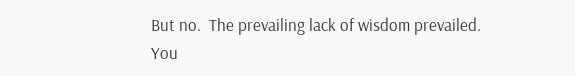But no.  The prevailing lack of wisdom prevailed.  You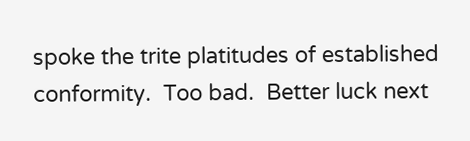spoke the trite platitudes of established conformity.  Too bad.  Better luck next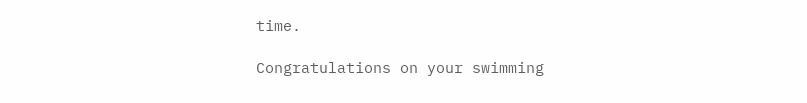time.

Congratulations on your swimming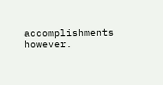accomplishments however.